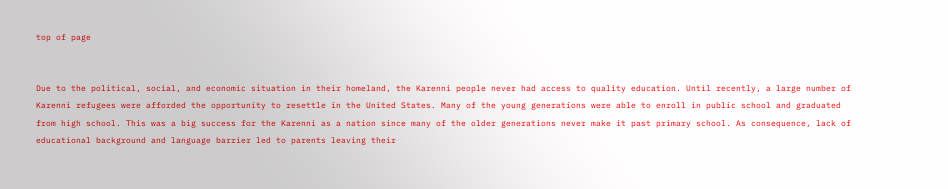top of page


Due to the political, social, and economic situation in their homeland, the Karenni people never had access to quality education. Until recently, a large number of Karenni refugees were afforded the opportunity to resettle in the United States. Many of the young generations were able to enroll in public school and graduated from high school. This was a big success for the Karenni as a nation since many of the older generations never make it past primary school. As consequence, lack of educational background and language barrier led to parents leaving their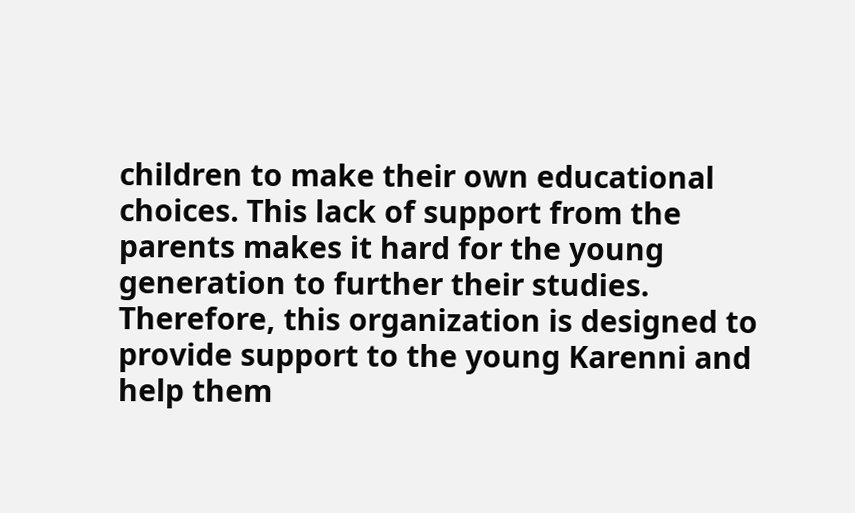children to make their own educational choices. This lack of support from the parents makes it hard for the young generation to further their studies.  Therefore, this organization is designed to provide support to the young Karenni and help them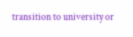transition to university or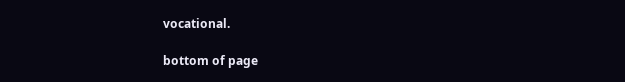vocational.

bottom of page